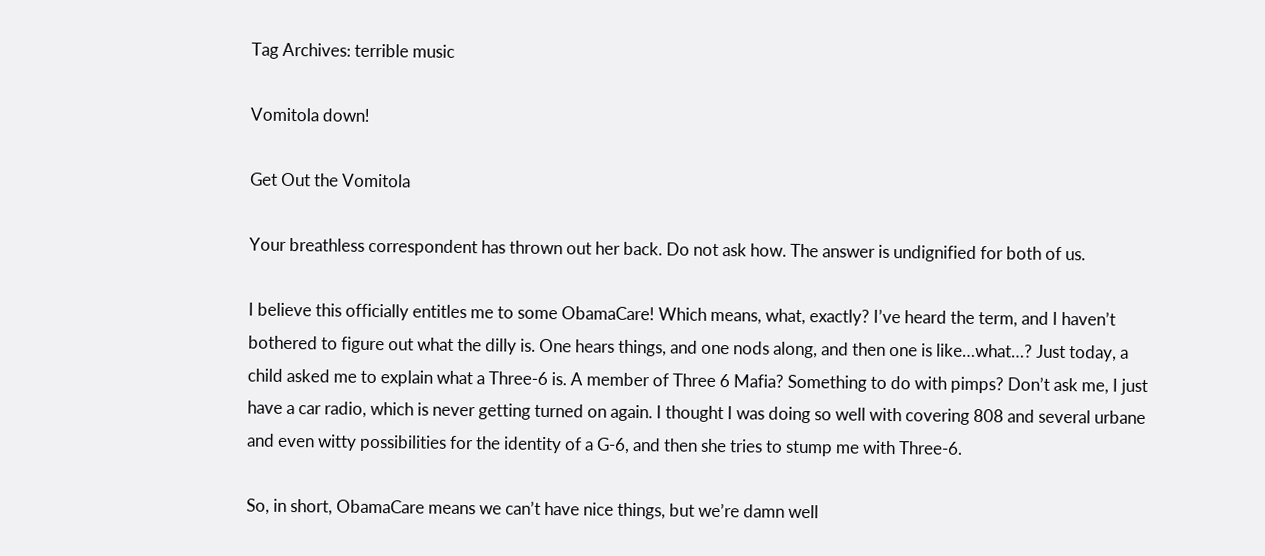Tag Archives: terrible music

Vomitola down!

Get Out the Vomitola

Your breathless correspondent has thrown out her back. Do not ask how. The answer is undignified for both of us.

I believe this officially entitles me to some ObamaCare! Which means, what, exactly? I’ve heard the term, and I haven’t bothered to figure out what the dilly is. One hears things, and one nods along, and then one is like…what…? Just today, a child asked me to explain what a Three-6 is. A member of Three 6 Mafia? Something to do with pimps? Don’t ask me, I just have a car radio, which is never getting turned on again. I thought I was doing so well with covering 808 and several urbane and even witty possibilities for the identity of a G-6, and then she tries to stump me with Three-6.

So, in short, ObamaCare means we can’t have nice things, but we’re damn well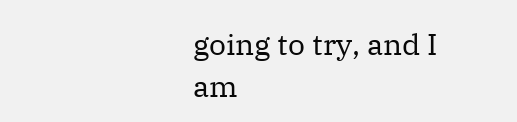going to try, and I am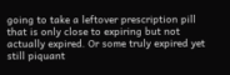going to take a leftover prescription pill that is only close to expiring but not actually expired. Or some truly expired yet still piquant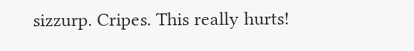sizzurp. Cripes. This really hurts!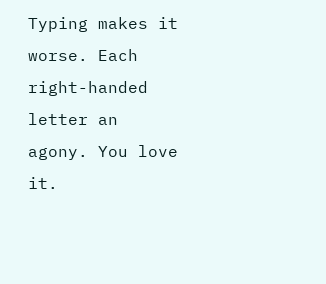Typing makes it worse. Each right-handed letter an agony. You love it.